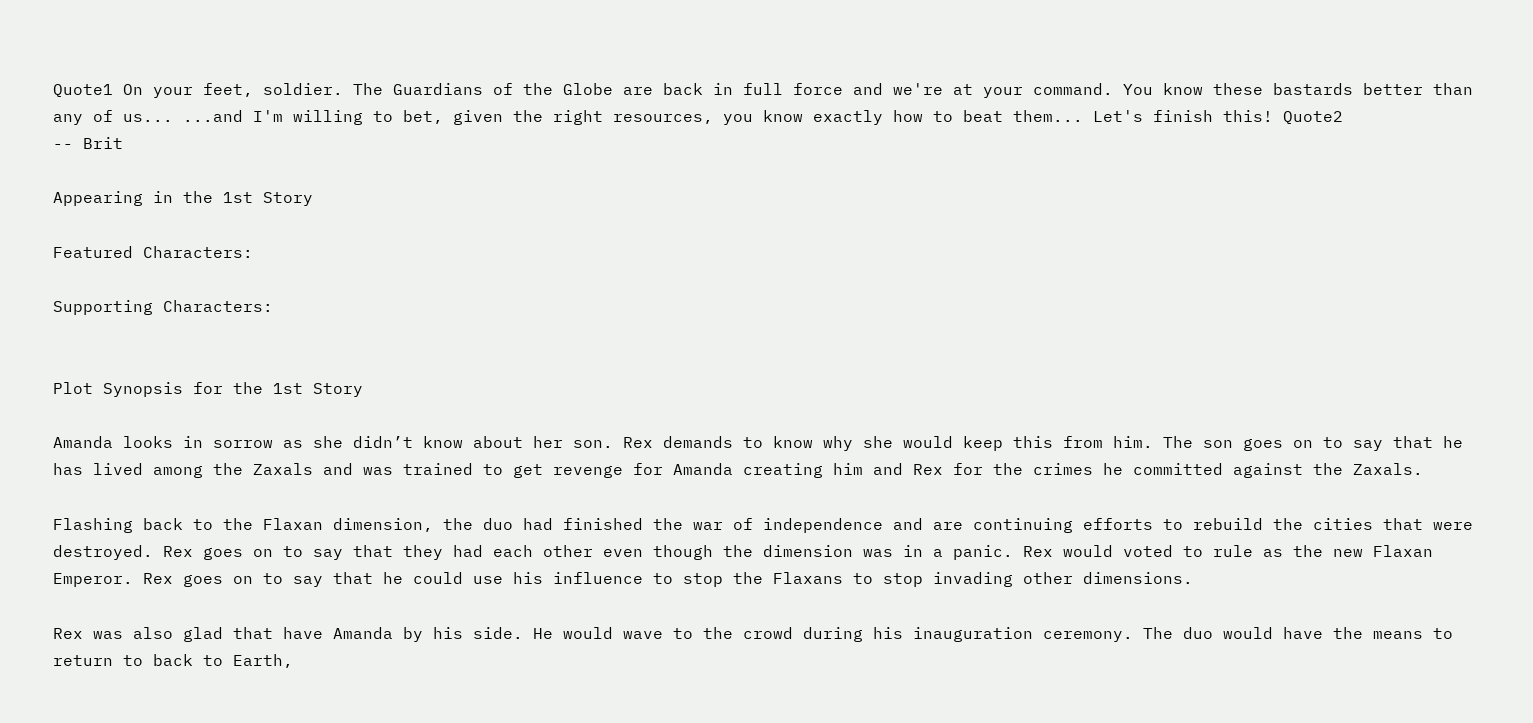Quote1 On your feet, soldier. The Guardians of the Globe are back in full force and we're at your command. You know these bastards better than any of us... ...and I'm willing to bet, given the right resources, you know exactly how to beat them... Let's finish this! Quote2
-- Brit

Appearing in the 1st Story

Featured Characters:

Supporting Characters:


Plot Synopsis for the 1st Story

Amanda looks in sorrow as she didn’t know about her son. Rex demands to know why she would keep this from him. The son goes on to say that he has lived among the Zaxals and was trained to get revenge for Amanda creating him and Rex for the crimes he committed against the Zaxals.

Flashing back to the Flaxan dimension, the duo had finished the war of independence and are continuing efforts to rebuild the cities that were destroyed. Rex goes on to say that they had each other even though the dimension was in a panic. Rex would voted to rule as the new Flaxan Emperor. Rex goes on to say that he could use his influence to stop the Flaxans to stop invading other dimensions.

Rex was also glad that have Amanda by his side. He would wave to the crowd during his inauguration ceremony. The duo would have the means to return to back to Earth,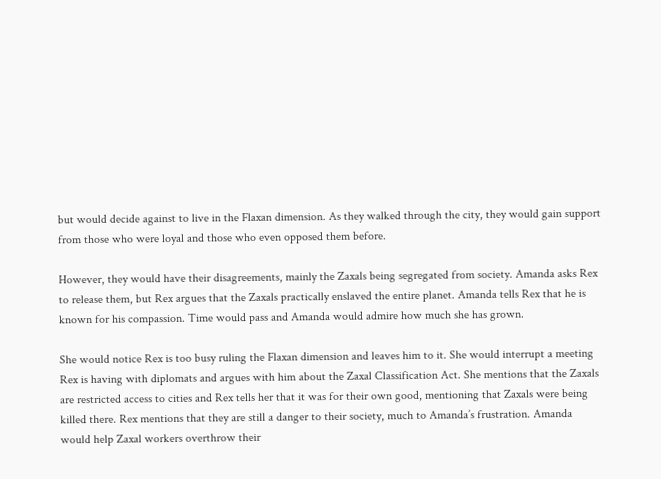but would decide against to live in the Flaxan dimension. As they walked through the city, they would gain support from those who were loyal and those who even opposed them before.

However, they would have their disagreements, mainly the Zaxals being segregated from society. Amanda asks Rex to release them, but Rex argues that the Zaxals practically enslaved the entire planet. Amanda tells Rex that he is known for his compassion. Time would pass and Amanda would admire how much she has grown.

She would notice Rex is too busy ruling the Flaxan dimension and leaves him to it. She would interrupt a meeting Rex is having with diplomats and argues with him about the Zaxal Classification Act. She mentions that the Zaxals are restricted access to cities and Rex tells her that it was for their own good, mentioning that Zaxals were being killed there. Rex mentions that they are still a danger to their society, much to Amanda’s frustration. Amanda would help Zaxal workers overthrow their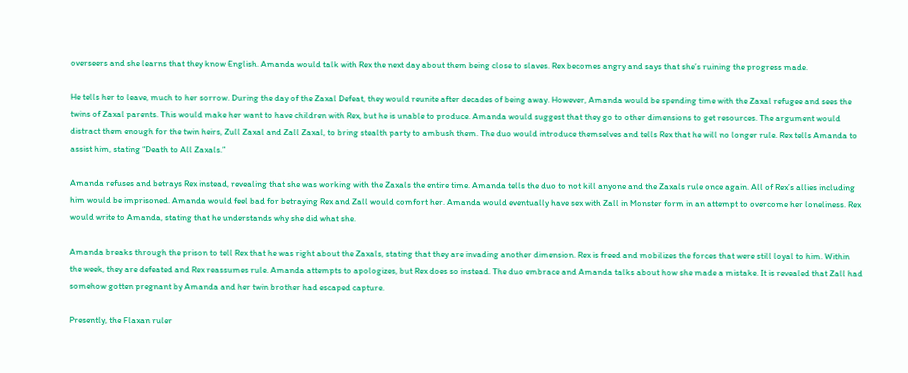overseers and she learns that they know English. Amanda would talk with Rex the next day about them being close to slaves. Rex becomes angry and says that she’s ruining the progress made.

He tells her to leave, much to her sorrow. During the day of the Zaxal Defeat, they would reunite after decades of being away. However, Amanda would be spending time with the Zaxal refugee and sees the twins of Zaxal parents. This would make her want to have children with Rex, but he is unable to produce. Amanda would suggest that they go to other dimensions to get resources. The argument would distract them enough for the twin heirs, Zull Zaxal and Zall Zaxal, to bring stealth party to ambush them. The duo would introduce themselves and tells Rex that he will no longer rule. Rex tells Amanda to assist him, stating “Death to All Zaxals.”

Amanda refuses and betrays Rex instead, revealing that she was working with the Zaxals the entire time. Amanda tells the duo to not kill anyone and the Zaxals rule once again. All of Rex’s allies including him would be imprisoned. Amanda would feel bad for betraying Rex and Zall would comfort her. Amanda would eventually have sex with Zall in Monster form in an attempt to overcome her loneliness. Rex would write to Amanda, stating that he understands why she did what she.

Amanda breaks through the prison to tell Rex that he was right about the Zaxals, stating that they are invading another dimension. Rex is freed and mobilizes the forces that were still loyal to him. Within the week, they are defeated and Rex reassumes rule. Amanda attempts to apologizes, but Rex does so instead. The duo embrace and Amanda talks about how she made a mistake. It is revealed that Zall had somehow gotten pregnant by Amanda and her twin brother had escaped capture.

Presently, the Flaxan ruler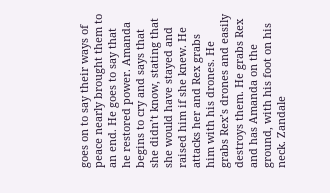goes on to say their ways of peace nearly brought them to an end. He goes to say that he restored power. Amanda begins to cry and says that she didn’t know, stating that she would have stayed and raised him if she knew. He attacks her and Rex grabs him with his drones. He grabs Rex’s drones and easily destroys them. He grabs Rex and has Amanda on the ground, with his foot on his neck. Zandale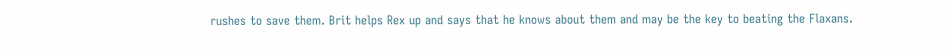rushes to save them. Brit helps Rex up and says that he knows about them and may be the key to beating the Flaxans.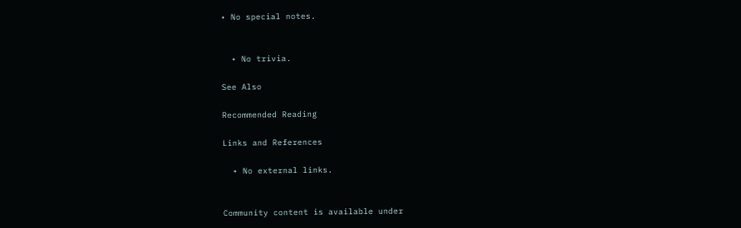• No special notes.


  • No trivia.

See Also

Recommended Reading

Links and References

  • No external links.


Community content is available under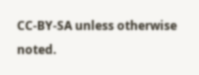CC-BY-SA unless otherwise noted.